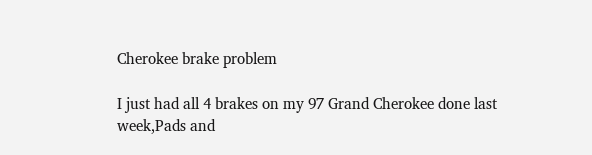Cherokee brake problem

I just had all 4 brakes on my 97 Grand Cherokee done last week,Pads and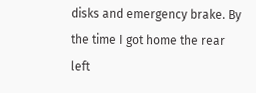disks and emergency brake. By the time I got home the rear left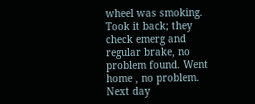wheel was smoking. Took it back; they check emerg and regular brake, no problem found. Went home , no problem. Next day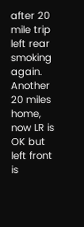after 20 mile trip left rear smoking again. Another 20 miles home, now LR is OK but left front is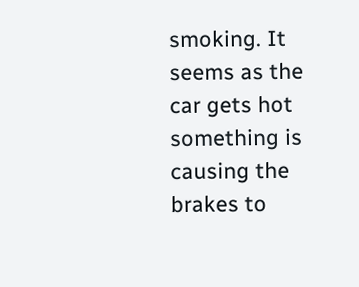smoking. It seems as the car gets hot something is causing the brakes to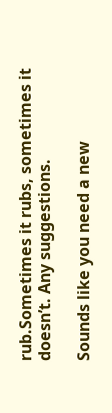rub.Sometimes it rubs, sometimes it doesn’t. Any suggestions.

Sounds like you need a new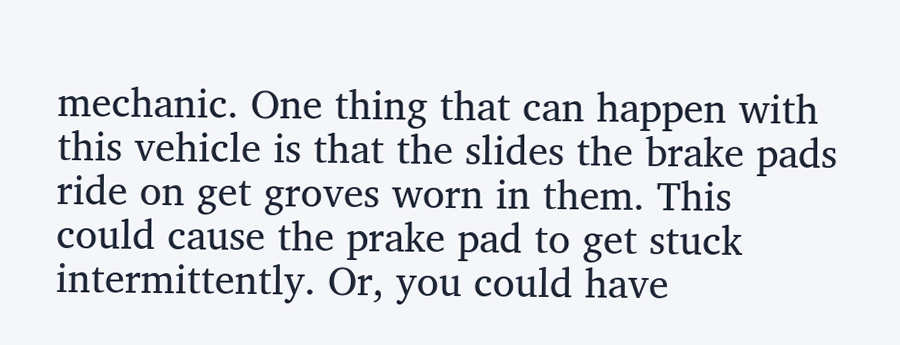mechanic. One thing that can happen with this vehicle is that the slides the brake pads ride on get groves worn in them. This could cause the prake pad to get stuck intermittently. Or, you could have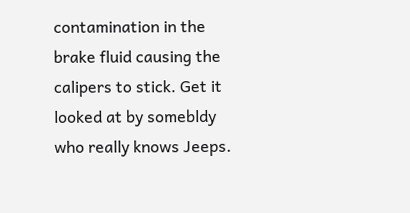contamination in the brake fluid causing the calipers to stick. Get it looked at by somebldy who really knows Jeeps.